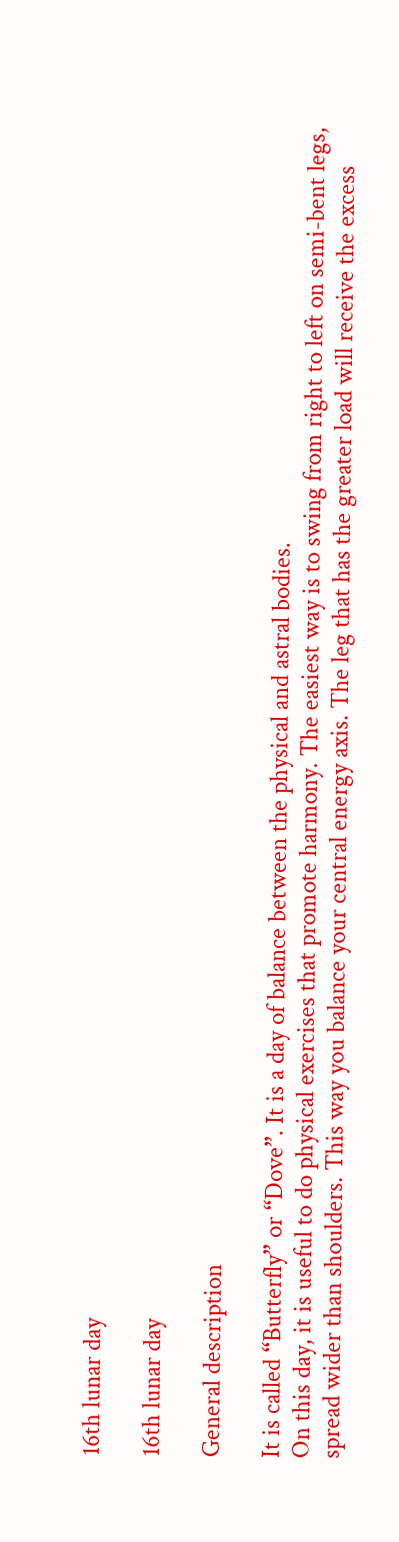16th lunar day

16th lunar day

General description

It is called “Butterfly” or “Dove”. It is a day of balance between the physical and astral bodies.
On this day, it is useful to do physical exercises that promote harmony. The easiest way is to swing from right to left on semi-bent legs, spread wider than shoulders. This way you balance your central energy axis. The leg that has the greater load will receive the excess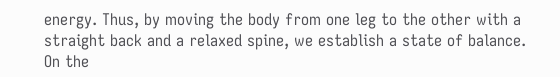energy. Thus, by moving the body from one leg to the other with a straight back and a relaxed spine, we establish a state of balance.
On the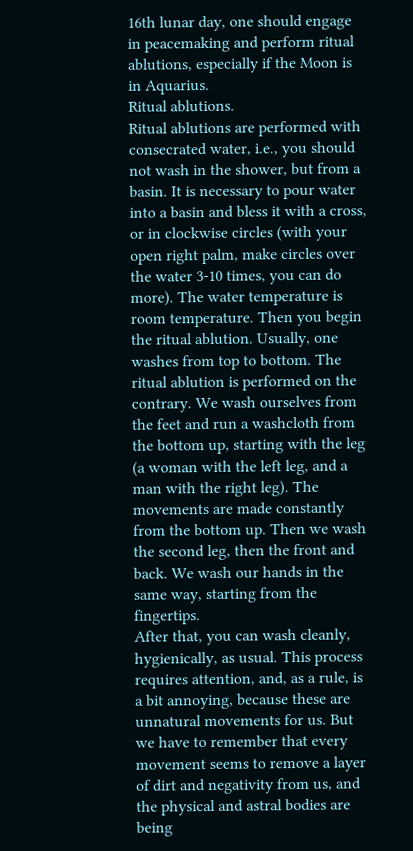16th lunar day, one should engage in peacemaking and perform ritual ablutions, especially if the Moon is in Aquarius.
Ritual ablutions.
Ritual ablutions are performed with consecrated water, i.e., you should not wash in the shower, but from a basin. It is necessary to pour water into a basin and bless it with a cross, or in clockwise circles (with your open right palm, make circles over the water 3-10 times, you can do more). The water temperature is room temperature. Then you begin the ritual ablution. Usually, one washes from top to bottom. The ritual ablution is performed on the contrary. We wash ourselves from the feet and run a washcloth from the bottom up, starting with the leg (a woman with the left leg, and a man with the right leg). The movements are made constantly from the bottom up. Then we wash the second leg, then the front and back. We wash our hands in the same way, starting from the fingertips.
After that, you can wash cleanly, hygienically, as usual. This process requires attention, and, as a rule, is a bit annoying, because these are unnatural movements for us. But we have to remember that every movement seems to remove a layer of dirt and negativity from us, and the physical and astral bodies are being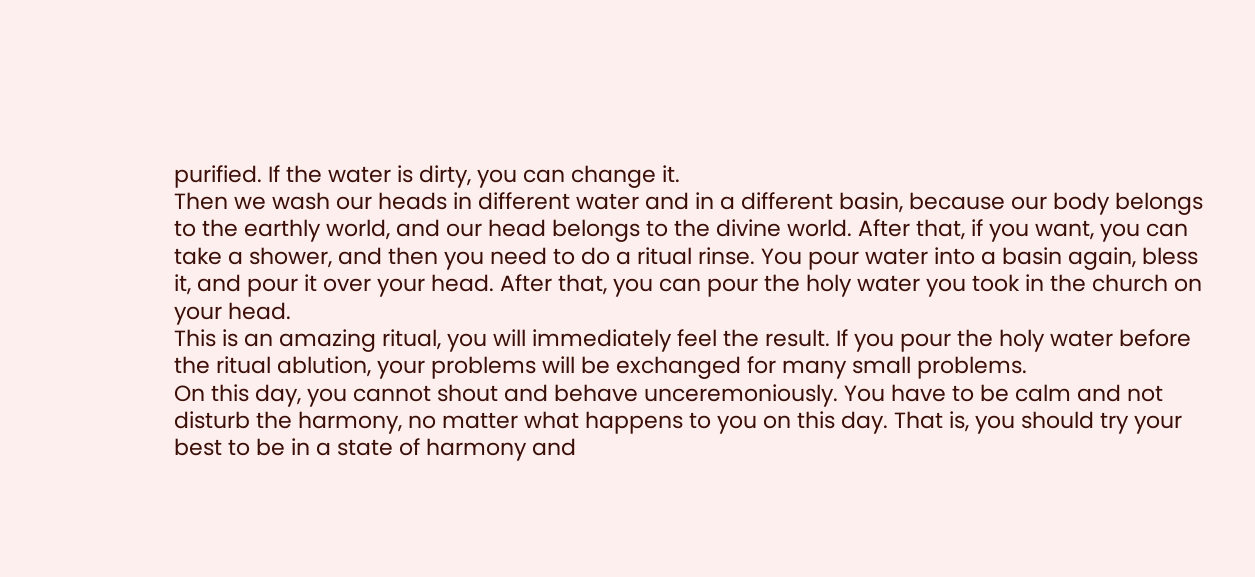purified. If the water is dirty, you can change it.
Then we wash our heads in different water and in a different basin, because our body belongs to the earthly world, and our head belongs to the divine world. After that, if you want, you can take a shower, and then you need to do a ritual rinse. You pour water into a basin again, bless it, and pour it over your head. After that, you can pour the holy water you took in the church on your head.
This is an amazing ritual, you will immediately feel the result. If you pour the holy water before the ritual ablution, your problems will be exchanged for many small problems.
On this day, you cannot shout and behave unceremoniously. You have to be calm and not disturb the harmony, no matter what happens to you on this day. That is, you should try your best to be in a state of harmony and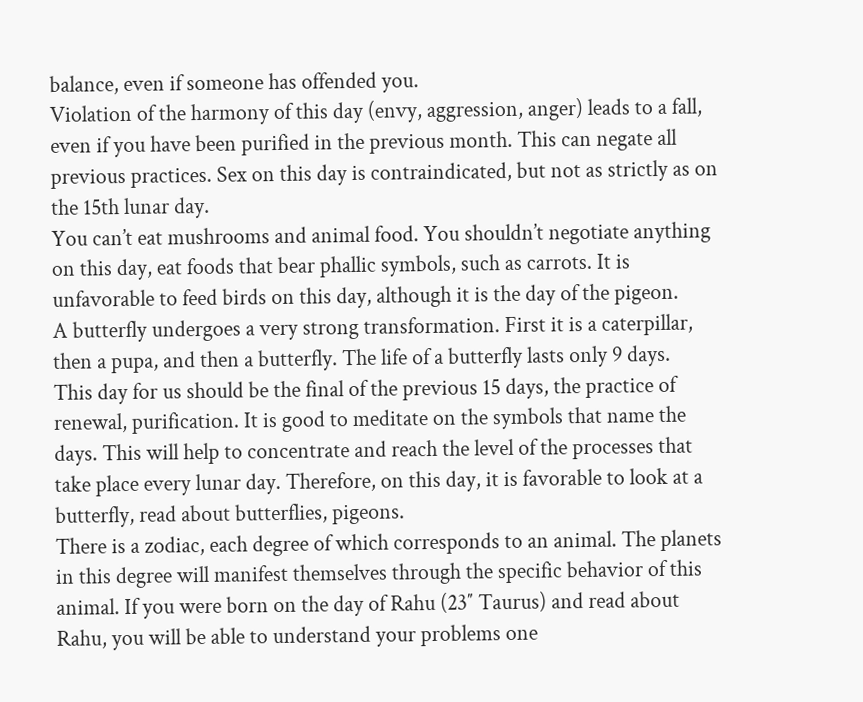balance, even if someone has offended you.
Violation of the harmony of this day (envy, aggression, anger) leads to a fall, even if you have been purified in the previous month. This can negate all previous practices. Sex on this day is contraindicated, but not as strictly as on the 15th lunar day.
You can’t eat mushrooms and animal food. You shouldn’t negotiate anything on this day, eat foods that bear phallic symbols, such as carrots. It is unfavorable to feed birds on this day, although it is the day of the pigeon.
A butterfly undergoes a very strong transformation. First it is a caterpillar, then a pupa, and then a butterfly. The life of a butterfly lasts only 9 days.
This day for us should be the final of the previous 15 days, the practice of renewal, purification. It is good to meditate on the symbols that name the days. This will help to concentrate and reach the level of the processes that take place every lunar day. Therefore, on this day, it is favorable to look at a butterfly, read about butterflies, pigeons.
There is a zodiac, each degree of which corresponds to an animal. The planets in this degree will manifest themselves through the specific behavior of this animal. If you were born on the day of Rahu (23″ Taurus) and read about Rahu, you will be able to understand your problems one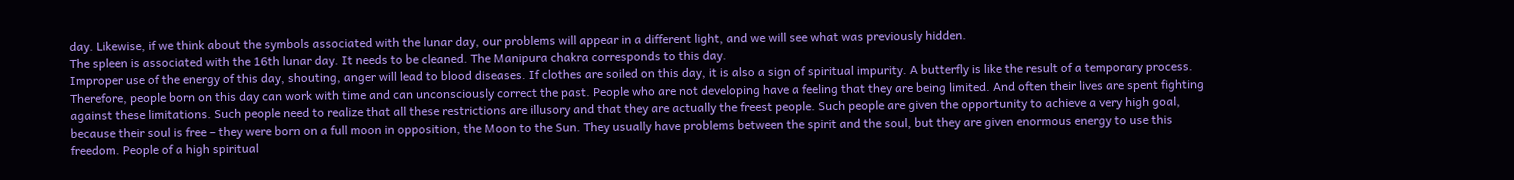day. Likewise, if we think about the symbols associated with the lunar day, our problems will appear in a different light, and we will see what was previously hidden.
The spleen is associated with the 16th lunar day. It needs to be cleaned. The Manipura chakra corresponds to this day.
Improper use of the energy of this day, shouting, anger will lead to blood diseases. If clothes are soiled on this day, it is also a sign of spiritual impurity. A butterfly is like the result of a temporary process. Therefore, people born on this day can work with time and can unconsciously correct the past. People who are not developing have a feeling that they are being limited. And often their lives are spent fighting against these limitations. Such people need to realize that all these restrictions are illusory and that they are actually the freest people. Such people are given the opportunity to achieve a very high goal, because their soul is free – they were born on a full moon in opposition, the Moon to the Sun. They usually have problems between the spirit and the soul, but they are given enormous energy to use this freedom. People of a high spiritual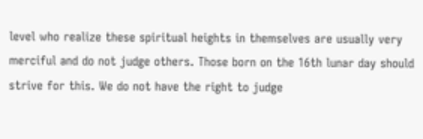level who realize these spiritual heights in themselves are usually very merciful and do not judge others. Those born on the 16th lunar day should strive for this. We do not have the right to judge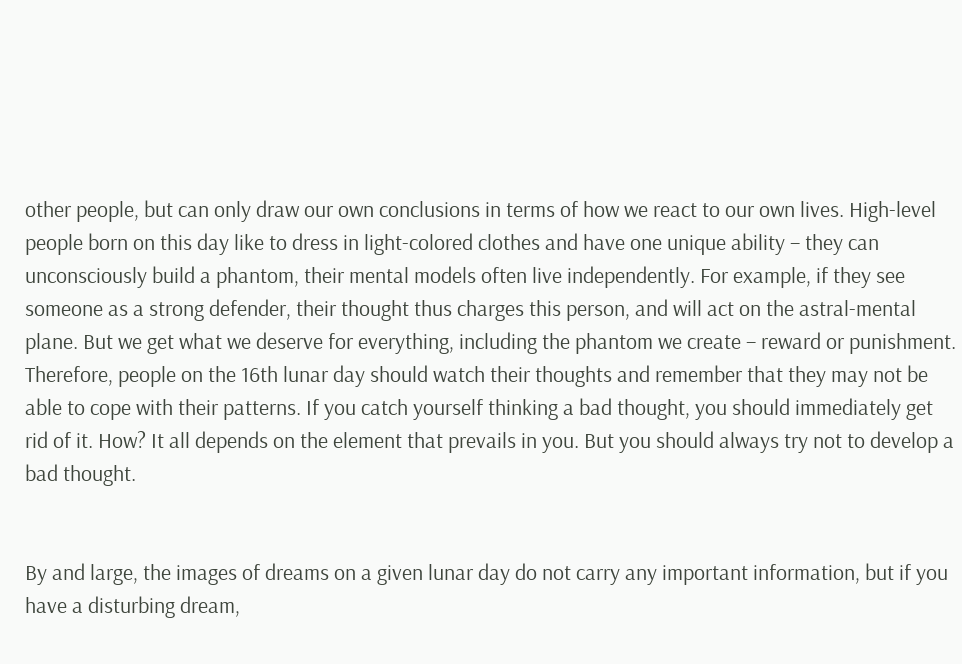other people, but can only draw our own conclusions in terms of how we react to our own lives. High-level people born on this day like to dress in light-colored clothes and have one unique ability – they can unconsciously build a phantom, their mental models often live independently. For example, if they see someone as a strong defender, their thought thus charges this person, and will act on the astral-mental plane. But we get what we deserve for everything, including the phantom we create – reward or punishment. Therefore, people on the 16th lunar day should watch their thoughts and remember that they may not be able to cope with their patterns. If you catch yourself thinking a bad thought, you should immediately get rid of it. How? It all depends on the element that prevails in you. But you should always try not to develop a bad thought.


By and large, the images of dreams on a given lunar day do not carry any important information, but if you have a disturbing dream,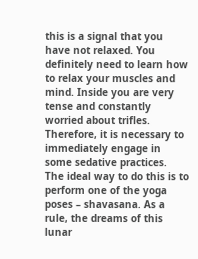this is a signal that you have not relaxed. You definitely need to learn how to relax your muscles and mind. Inside you are very tense and constantly worried about trifles. Therefore, it is necessary to immediately engage in some sedative practices.
The ideal way to do this is to perform one of the yoga poses – shavasana. As a rule, the dreams of this lunar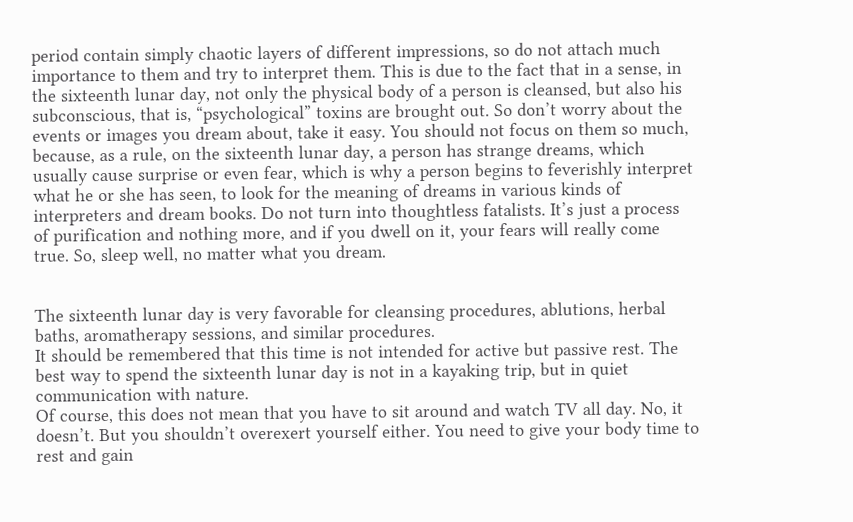period contain simply chaotic layers of different impressions, so do not attach much importance to them and try to interpret them. This is due to the fact that in a sense, in the sixteenth lunar day, not only the physical body of a person is cleansed, but also his subconscious, that is, “psychological” toxins are brought out. So don’t worry about the events or images you dream about, take it easy. You should not focus on them so much, because, as a rule, on the sixteenth lunar day, a person has strange dreams, which usually cause surprise or even fear, which is why a person begins to feverishly interpret what he or she has seen, to look for the meaning of dreams in various kinds of interpreters and dream books. Do not turn into thoughtless fatalists. It’s just a process of purification and nothing more, and if you dwell on it, your fears will really come true. So, sleep well, no matter what you dream.


The sixteenth lunar day is very favorable for cleansing procedures, ablutions, herbal baths, aromatherapy sessions, and similar procedures.
It should be remembered that this time is not intended for active but passive rest. The best way to spend the sixteenth lunar day is not in a kayaking trip, but in quiet communication with nature.
Of course, this does not mean that you have to sit around and watch TV all day. No, it doesn’t. But you shouldn’t overexert yourself either. You need to give your body time to rest and gain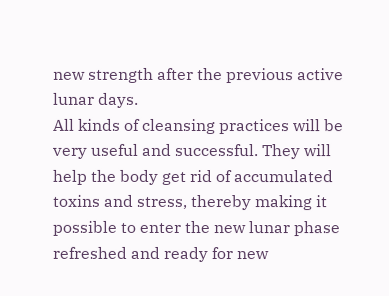new strength after the previous active lunar days.
All kinds of cleansing practices will be very useful and successful. They will help the body get rid of accumulated toxins and stress, thereby making it possible to enter the new lunar phase refreshed and ready for new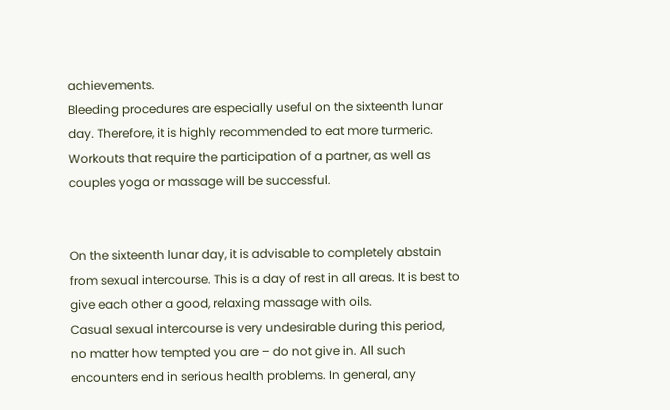achievements.
Bleeding procedures are especially useful on the sixteenth lunar day. Therefore, it is highly recommended to eat more turmeric.
Workouts that require the participation of a partner, as well as couples yoga or massage will be successful.


On the sixteenth lunar day, it is advisable to completely abstain from sexual intercourse. This is a day of rest in all areas. It is best to give each other a good, relaxing massage with oils.
Casual sexual intercourse is very undesirable during this period, no matter how tempted you are – do not give in. All such encounters end in serious health problems. In general, any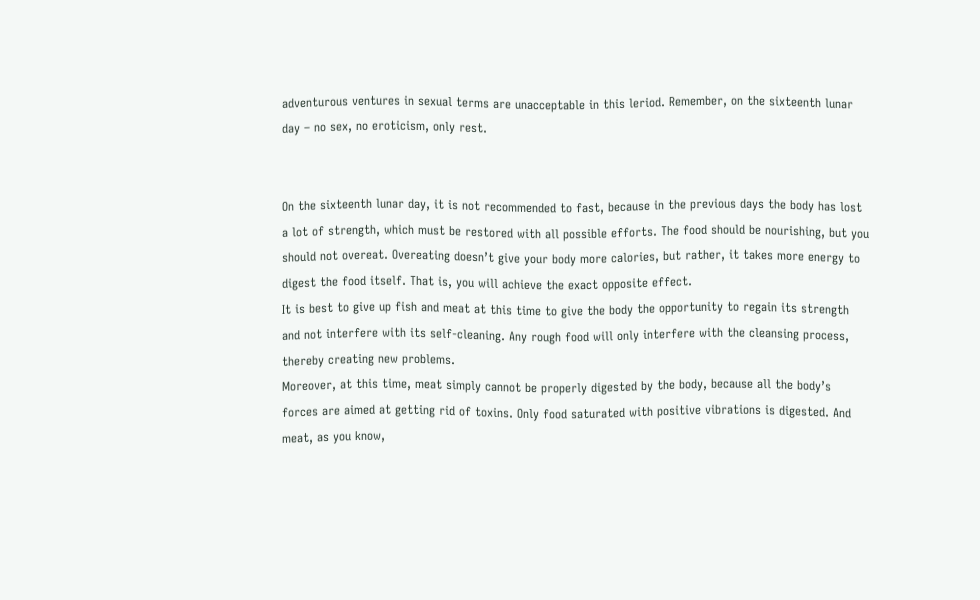adventurous ventures in sexual terms are unacceptable in this leriod. Remember, on the sixteenth lunar day – no sex, no eroticism, only rest.


On the sixteenth lunar day, it is not recommended to fast, because in the previous days the body has lost a lot of strength, which must be restored with all possible efforts. The food should be nourishing, but you should not overeat. Overeating doesn’t give your body more calories, but rather, it takes more energy to digest the food itself. That is, you will achieve the exact opposite effect.
It is best to give up fish and meat at this time to give the body the opportunity to regain its strength and not interfere with its self-cleaning. Any rough food will only interfere with the cleansing process, thereby creating new problems.
Moreover, at this time, meat simply cannot be properly digested by the body, because all the body’s forces are aimed at getting rid of toxins. Only food saturated with positive vibrations is digested. And meat, as you know,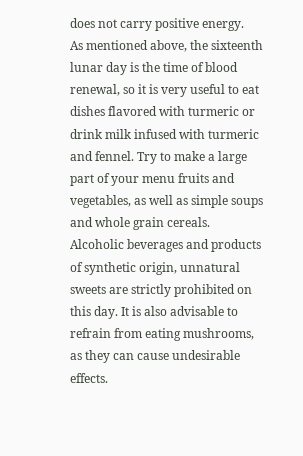does not carry positive energy.
As mentioned above, the sixteenth lunar day is the time of blood renewal, so it is very useful to eat dishes flavored with turmeric or drink milk infused with turmeric and fennel. Try to make a large part of your menu fruits and vegetables, as well as simple soups and whole grain cereals.
Alcoholic beverages and products of synthetic origin, unnatural sweets are strictly prohibited on this day. It is also advisable to refrain from eating mushrooms, as they can cause undesirable effects.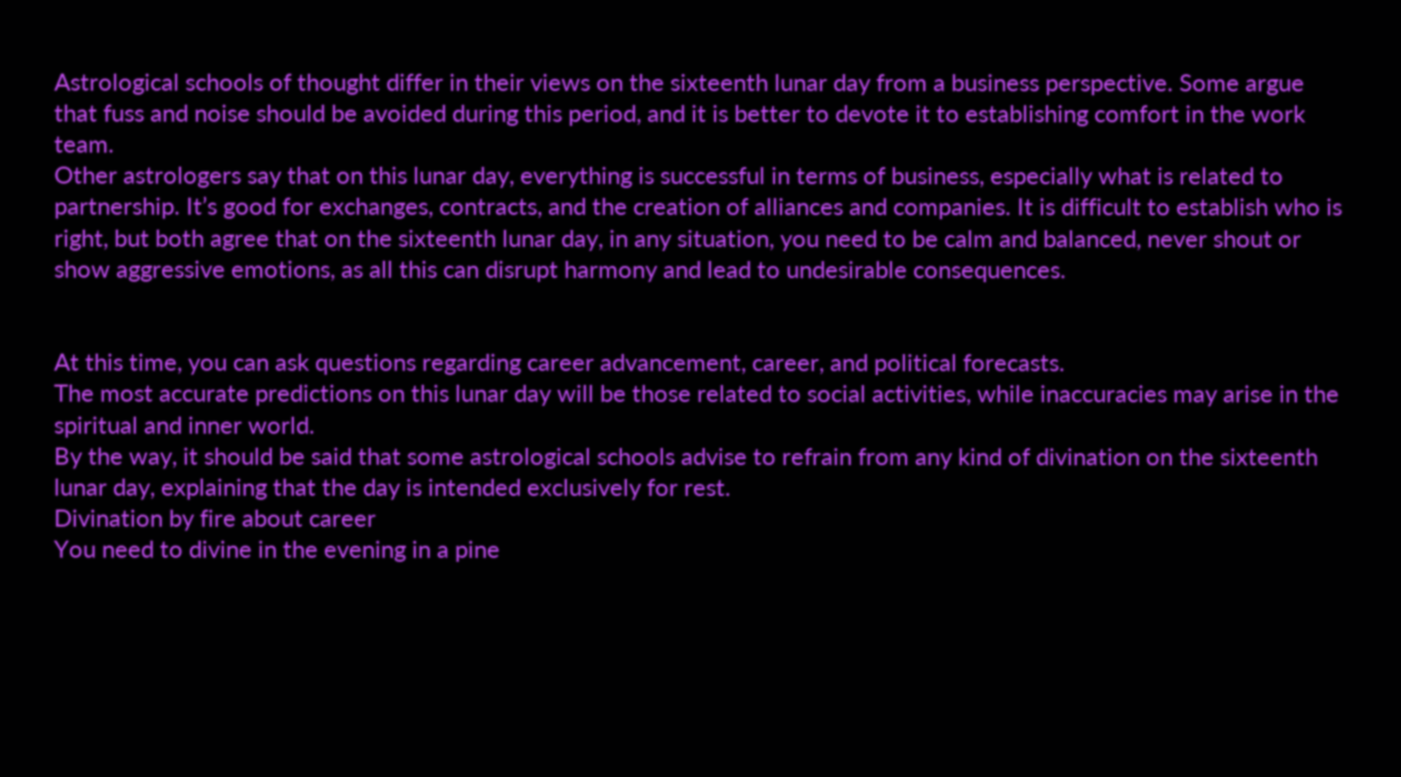Astrological schools of thought differ in their views on the sixteenth lunar day from a business perspective. Some argue that fuss and noise should be avoided during this period, and it is better to devote it to establishing comfort in the work team.
Other astrologers say that on this lunar day, everything is successful in terms of business, especially what is related to partnership. It’s good for exchanges, contracts, and the creation of alliances and companies. It is difficult to establish who is right, but both agree that on the sixteenth lunar day, in any situation, you need to be calm and balanced, never shout or show aggressive emotions, as all this can disrupt harmony and lead to undesirable consequences.


At this time, you can ask questions regarding career advancement, career, and political forecasts.
The most accurate predictions on this lunar day will be those related to social activities, while inaccuracies may arise in the spiritual and inner world.
By the way, it should be said that some astrological schools advise to refrain from any kind of divination on the sixteenth lunar day, explaining that the day is intended exclusively for rest.
Divination by fire about career
You need to divine in the evening in a pine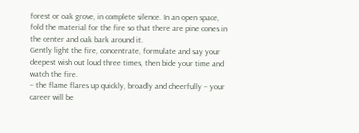forest or oak grove, in complete silence. In an open space, fold the material for the fire so that there are pine cones in the center and oak bark around it.
Gently light the fire, concentrate, formulate and say your deepest wish out loud three times, then bide your time and watch the fire.
– the flame flares up quickly, broadly and cheerfully – your career will be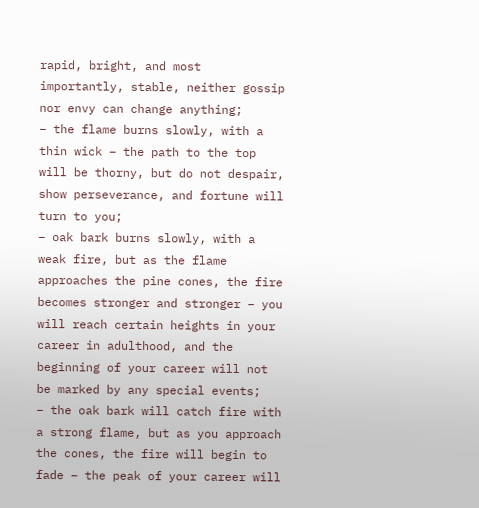rapid, bright, and most importantly, stable, neither gossip nor envy can change anything;
– the flame burns slowly, with a thin wick – the path to the top will be thorny, but do not despair, show perseverance, and fortune will turn to you;
– oak bark burns slowly, with a weak fire, but as the flame approaches the pine cones, the fire becomes stronger and stronger – you will reach certain heights in your career in adulthood, and the beginning of your career will not be marked by any special events;
– the oak bark will catch fire with a strong flame, but as you approach the cones, the fire will begin to fade – the peak of your career will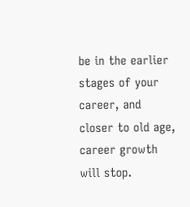be in the earlier stages of your career, and closer to old age, career growth will stop.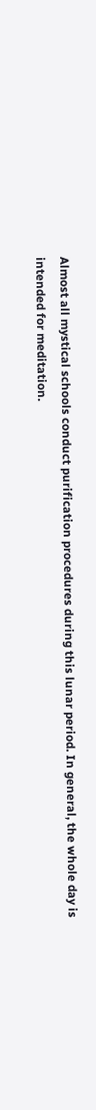Almost all mystical schools conduct purification procedures during this lunar period. In general, the whole day is intended for meditation.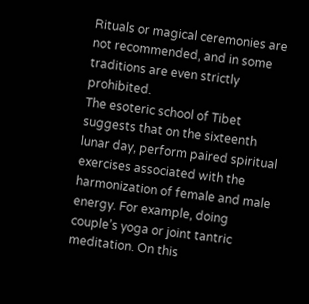Rituals or magical ceremonies are not recommended, and in some traditions are even strictly prohibited.
The esoteric school of Tibet suggests that on the sixteenth lunar day, perform paired spiritual exercises associated with the harmonization of female and male energy. For example, doing couple’s yoga or joint tantric meditation. On this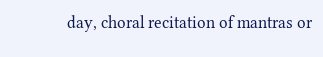day, choral recitation of mantras or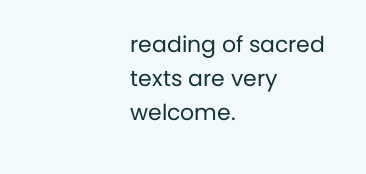reading of sacred texts are very welcome.